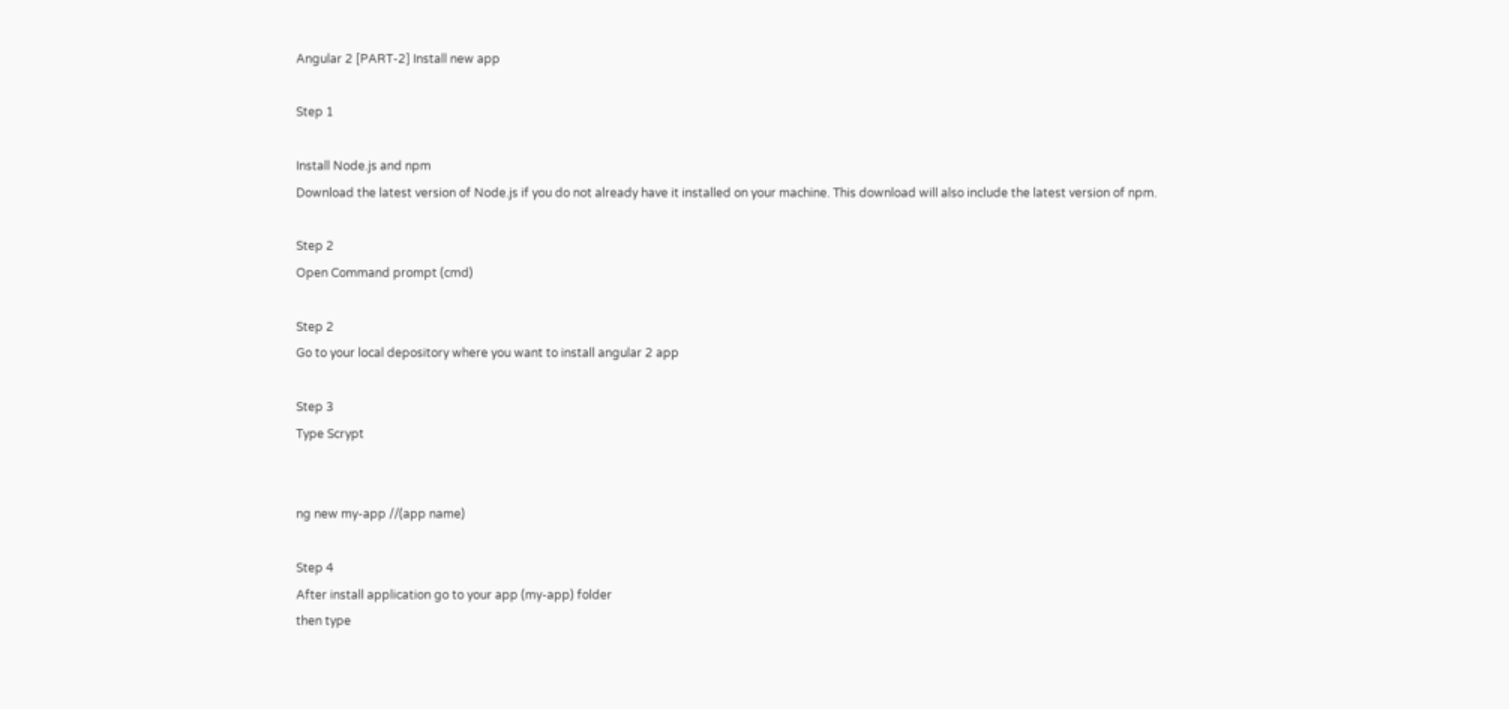Angular 2 [PART-2] Install new app

Step 1

Install Node.js and npm
Download the latest version of Node.js if you do not already have it installed on your machine. This download will also include the latest version of npm.

Step 2
Open Command prompt (cmd)

Step 2
Go to your local depository where you want to install angular 2 app

Step 3
Type Scrypt


ng new my-app //(app name)

Step 4
After install application go to your app (my-app) folder
then type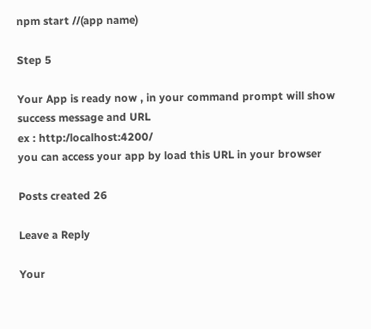npm start //(app name)

Step 5

Your App is ready now , in your command prompt will show success message and URL
ex : http:/localhost:4200/
you can access your app by load this URL in your browser

Posts created 26

Leave a Reply

Your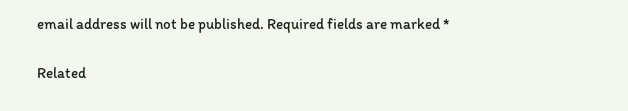email address will not be published. Required fields are marked *

Related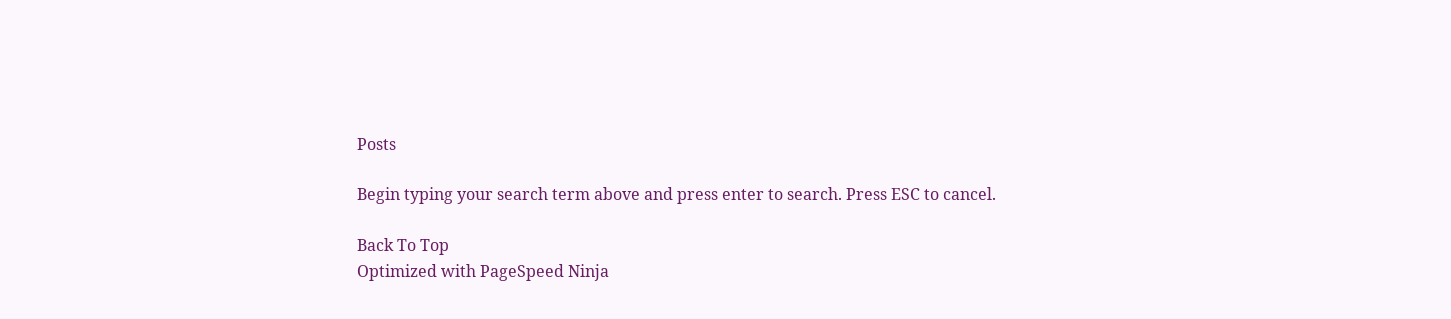Posts

Begin typing your search term above and press enter to search. Press ESC to cancel.

Back To Top
Optimized with PageSpeed Ninja